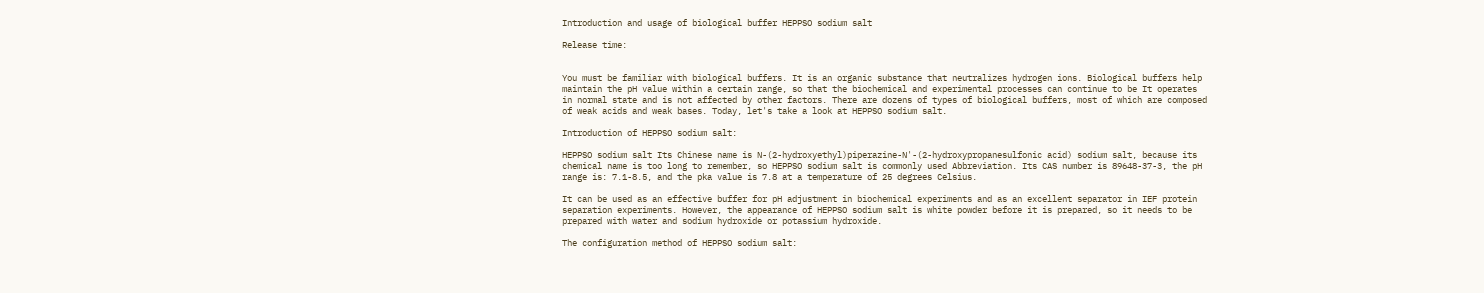Introduction and usage of biological buffer HEPPSO sodium salt

Release time:


You must be familiar with biological buffers. It is an organic substance that neutralizes hydrogen ions. Biological buffers help maintain the pH value within a certain range, so that the biochemical and experimental processes can continue to be It operates in normal state and is not affected by other factors. There are dozens of types of biological buffers, most of which are composed of weak acids and weak bases. Today, let's take a look at HEPPSO sodium salt.

Introduction of HEPPSO sodium salt:

HEPPSO sodium salt Its Chinese name is N-(2-hydroxyethyl)piperazine-N'-(2-hydroxypropanesulfonic acid) sodium salt, because its chemical name is too long to remember, so HEPPSO sodium salt is commonly used Abbreviation. Its CAS number is 89648-37-3, the pH range is: 7.1-8.5, and the pka value is 7.8 at a temperature of 25 degrees Celsius.

It can be used as an effective buffer for pH adjustment in biochemical experiments and as an excellent separator in IEF protein separation experiments. However, the appearance of HEPPSO sodium salt is white powder before it is prepared, so it needs to be prepared with water and sodium hydroxide or potassium hydroxide.

The configuration method of HEPPSO sodium salt: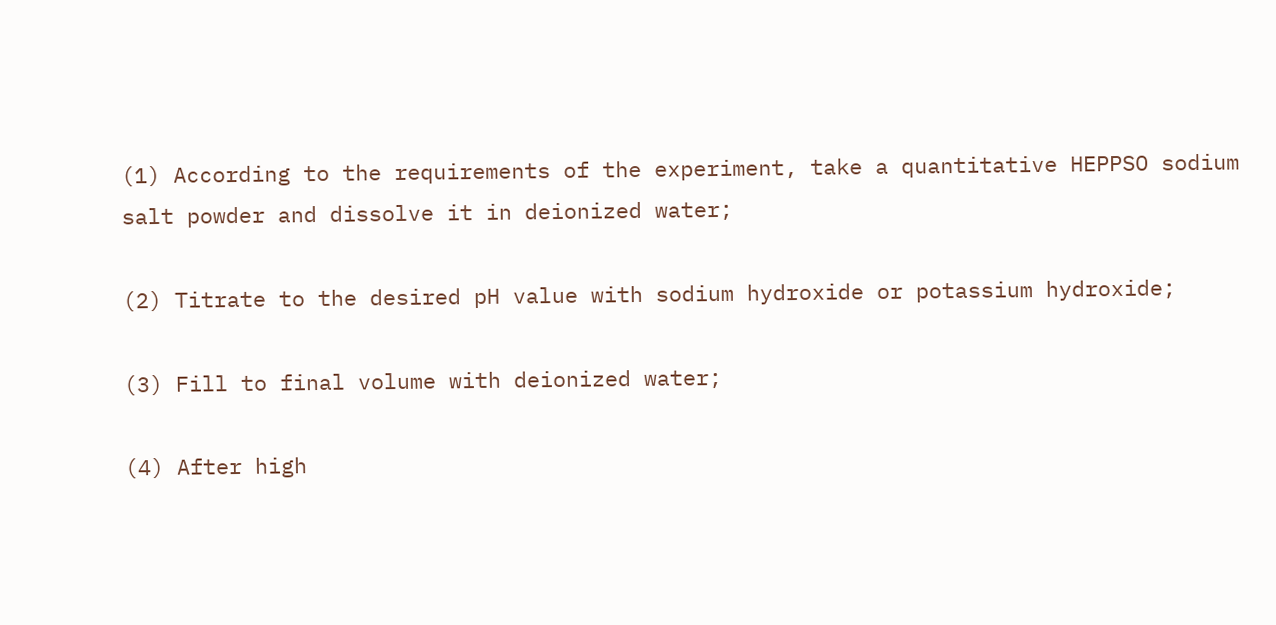(1) According to the requirements of the experiment, take a quantitative HEPPSO sodium salt powder and dissolve it in deionized water;

(2) Titrate to the desired pH value with sodium hydroxide or potassium hydroxide;

(3) Fill to final volume with deionized water;

(4) After high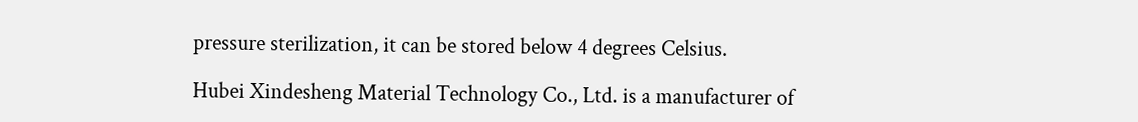pressure sterilization, it can be stored below 4 degrees Celsius.

Hubei Xindesheng Material Technology Co., Ltd. is a manufacturer of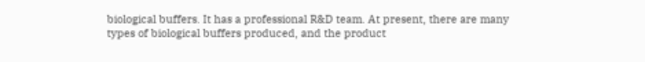biological buffers. It has a professional R&D team. At present, there are many types of biological buffers produced, and the product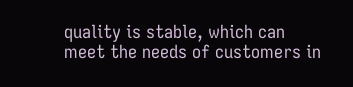quality is stable, which can meet the needs of customers in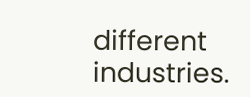different industries.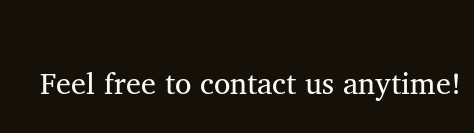Feel free to contact us anytime!